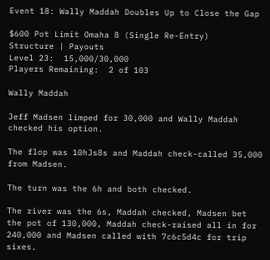Event 18: Wally Maddah Doubles Up to Close the Gap

$600 Pot Limit Omaha 8 (Single Re-Entry)
Structure | Payouts
Level 23:  15,000/30,000
Players Remaining:  2 of 103

Wally Maddah

Jeff Madsen limped for 30,000 and Wally Maddah checked his option.

The flop was 10hJs8s and Maddah check-called 35,000 from Madsen.

The turn was the 6h and both checked.

The river was the 6s, Maddah checked, Madsen bet the pot of 130,000, Maddah check-raised all in for 240,000 and Madsen called with 7c6c5d4c for trip sixes.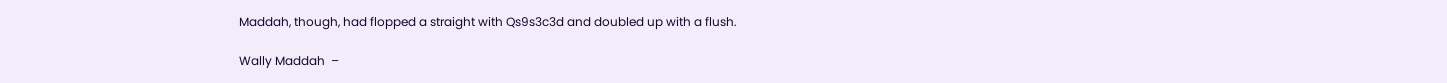Maddah, though, had flopped a straight with Qs9s3c3d and doubled up with a flush.

Wally Maddah  –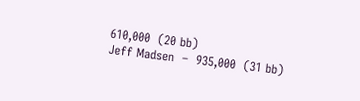610,000  (20 bb)
Jeff Madsen  –  935,000  (31 bb)